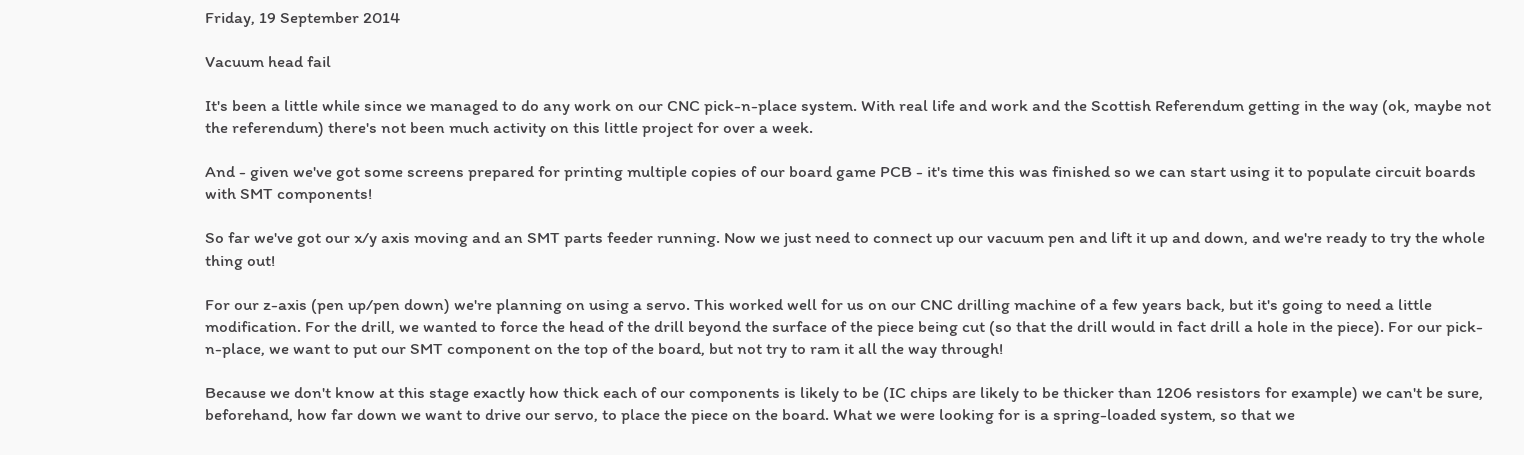Friday, 19 September 2014

Vacuum head fail

It's been a little while since we managed to do any work on our CNC pick-n-place system. With real life and work and the Scottish Referendum getting in the way (ok, maybe not the referendum) there's not been much activity on this little project for over a week.

And - given we've got some screens prepared for printing multiple copies of our board game PCB - it's time this was finished so we can start using it to populate circuit boards with SMT components!

So far we've got our x/y axis moving and an SMT parts feeder running. Now we just need to connect up our vacuum pen and lift it up and down, and we're ready to try the whole thing out!

For our z-axis (pen up/pen down) we're planning on using a servo. This worked well for us on our CNC drilling machine of a few years back, but it's going to need a little modification. For the drill, we wanted to force the head of the drill beyond the surface of the piece being cut (so that the drill would in fact drill a hole in the piece). For our pick-n-place, we want to put our SMT component on the top of the board, but not try to ram it all the way through!

Because we don't know at this stage exactly how thick each of our components is likely to be (IC chips are likely to be thicker than 1206 resistors for example) we can't be sure, beforehand, how far down we want to drive our servo, to place the piece on the board. What we were looking for is a spring-loaded system, so that we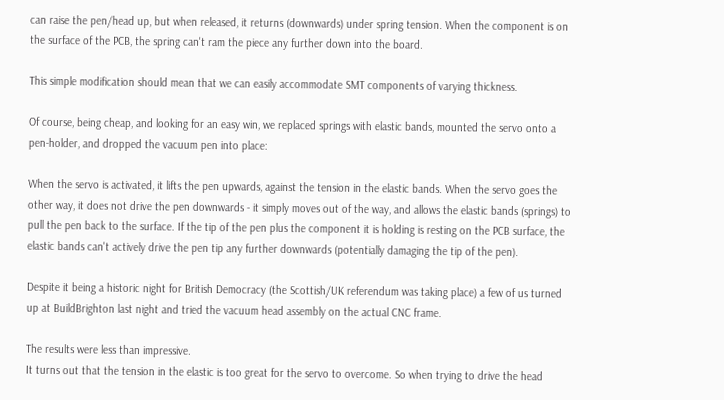can raise the pen/head up, but when released, it returns (downwards) under spring tension. When the component is on the surface of the PCB, the spring can't ram the piece any further down into the board.

This simple modification should mean that we can easily accommodate SMT components of varying thickness.

Of course, being cheap, and looking for an easy win, we replaced springs with elastic bands, mounted the servo onto a pen-holder, and dropped the vacuum pen into place:

When the servo is activated, it lifts the pen upwards, against the tension in the elastic bands. When the servo goes the other way, it does not drive the pen downwards - it simply moves out of the way, and allows the elastic bands (springs) to pull the pen back to the surface. If the tip of the pen plus the component it is holding is resting on the PCB surface, the elastic bands can't actively drive the pen tip any further downwards (potentially damaging the tip of the pen).

Despite it being a historic night for British Democracy (the Scottish/UK referendum was taking place) a few of us turned up at BuildBrighton last night and tried the vacuum head assembly on the actual CNC frame.

The results were less than impressive.
It turns out that the tension in the elastic is too great for the servo to overcome. So when trying to drive the head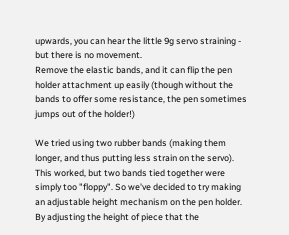upwards, you can hear the little 9g servo straining - but there is no movement.
Remove the elastic bands, and it can flip the pen holder attachment up easily (though without the bands to offer some resistance, the pen sometimes jumps out of the holder!)

We tried using two rubber bands (making them longer, and thus putting less strain on the servo). This worked, but two bands tied together were simply too "floppy". So we've decided to try making an adjustable height mechanism on the pen holder. By adjusting the height of piece that the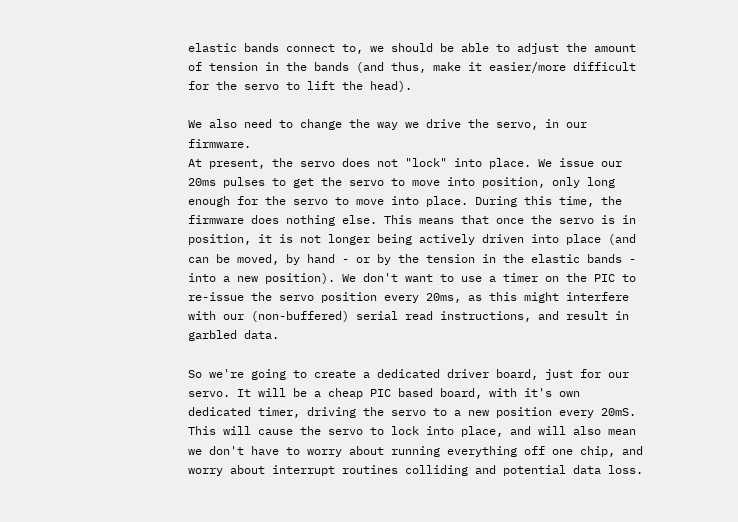elastic bands connect to, we should be able to adjust the amount of tension in the bands (and thus, make it easier/more difficult for the servo to lift the head).

We also need to change the way we drive the servo, in our firmware.
At present, the servo does not "lock" into place. We issue our 20ms pulses to get the servo to move into position, only long enough for the servo to move into place. During this time, the firmware does nothing else. This means that once the servo is in position, it is not longer being actively driven into place (and can be moved, by hand - or by the tension in the elastic bands - into a new position). We don't want to use a timer on the PIC to re-issue the servo position every 20ms, as this might interfere with our (non-buffered) serial read instructions, and result in garbled data.

So we're going to create a dedicated driver board, just for our servo. It will be a cheap PIC based board, with it's own dedicated timer, driving the servo to a new position every 20mS. This will cause the servo to lock into place, and will also mean we don't have to worry about running everything off one chip, and worry about interrupt routines colliding and potential data loss.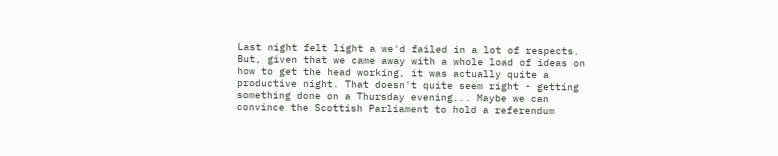Last night felt light a we'd failed in a lot of respects. But, given that we came away with a whole load of ideas on how to get the head working, it was actually quite a productive night. That doesn't quite seem right - getting something done on a Thursday evening... Maybe we can convince the Scottish Parliament to hold a referendum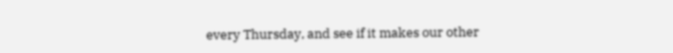every Thursday, and see if it makes our other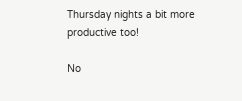Thursday nights a bit more productive too!

No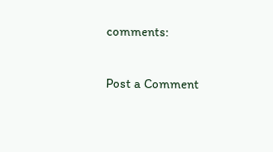comments:

Post a Comment